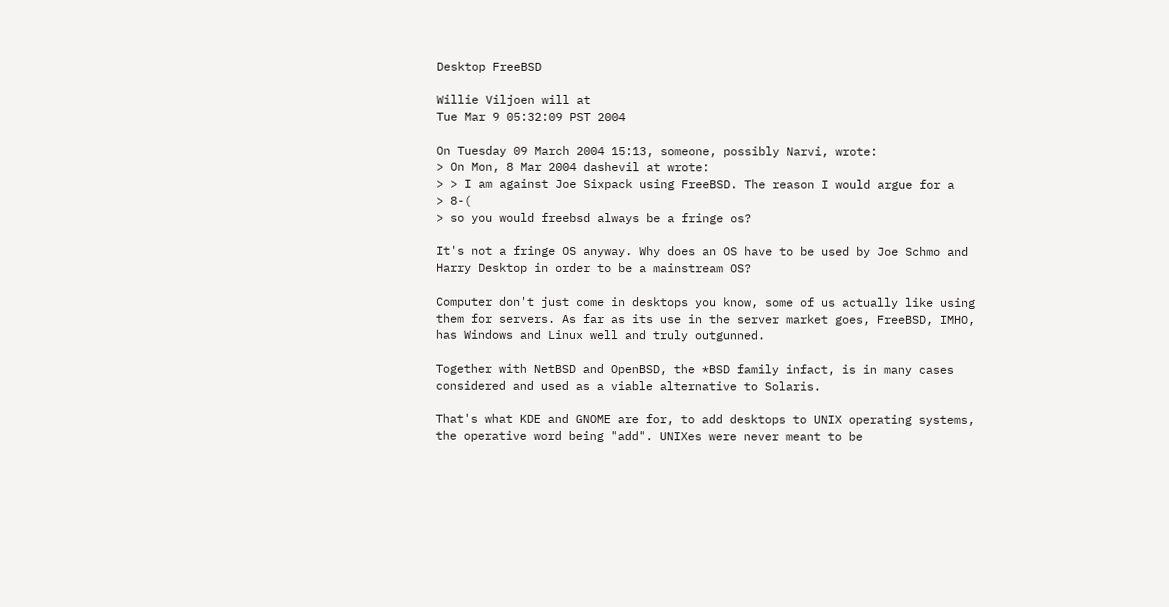Desktop FreeBSD

Willie Viljoen will at
Tue Mar 9 05:32:09 PST 2004

On Tuesday 09 March 2004 15:13, someone, possibly Narvi, wrote:
> On Mon, 8 Mar 2004 dashevil at wrote:
> > I am against Joe Sixpack using FreeBSD. The reason I would argue for a
> 8-(
> so you would freebsd always be a fringe os?

It's not a fringe OS anyway. Why does an OS have to be used by Joe Schmo and
Harry Desktop in order to be a mainstream OS?

Computer don't just come in desktops you know, some of us actually like using
them for servers. As far as its use in the server market goes, FreeBSD, IMHO,
has Windows and Linux well and truly outgunned.

Together with NetBSD and OpenBSD, the *BSD family infact, is in many cases
considered and used as a viable alternative to Solaris.

That's what KDE and GNOME are for, to add desktops to UNIX operating systems,
the operative word being "add". UNIXes were never meant to be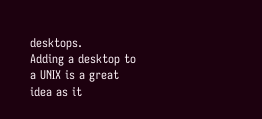desktops.
Adding a desktop to a UNIX is a great idea as it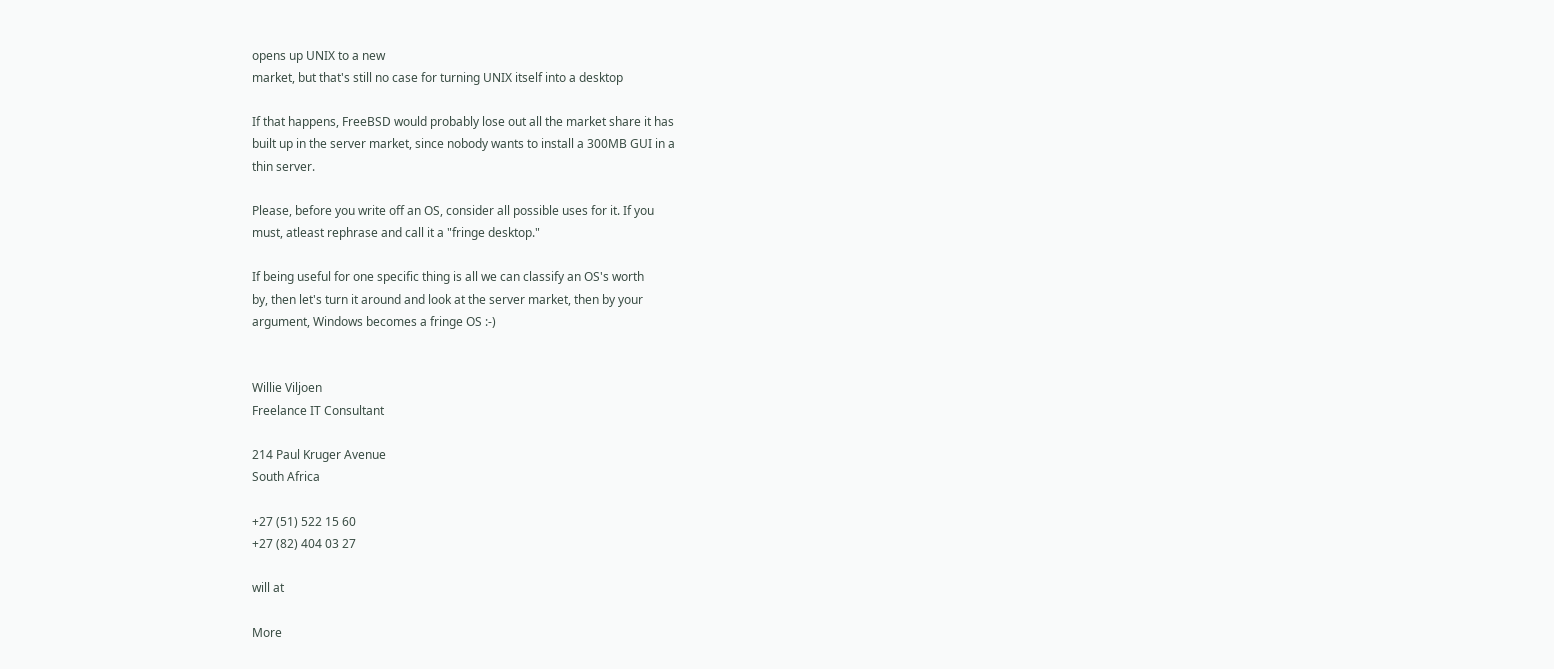opens up UNIX to a new
market, but that's still no case for turning UNIX itself into a desktop

If that happens, FreeBSD would probably lose out all the market share it has
built up in the server market, since nobody wants to install a 300MB GUI in a
thin server.

Please, before you write off an OS, consider all possible uses for it. If you
must, atleast rephrase and call it a "fringe desktop."

If being useful for one specific thing is all we can classify an OS's worth
by, then let's turn it around and look at the server market, then by your
argument, Windows becomes a fringe OS :-)


Willie Viljoen
Freelance IT Consultant

214 Paul Kruger Avenue
South Africa

+27 (51) 522 15 60
+27 (82) 404 03 27

will at

More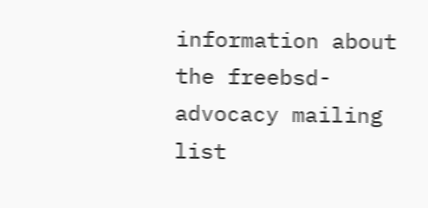information about the freebsd-advocacy mailing list